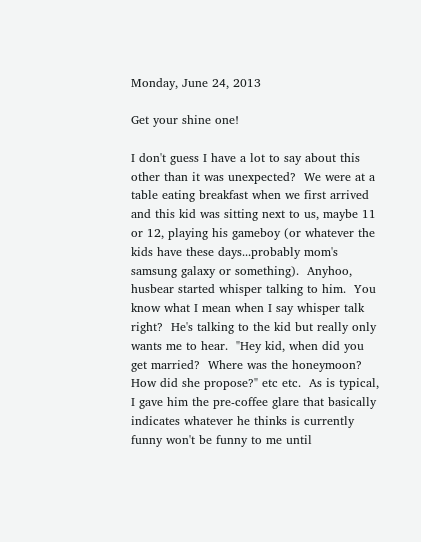Monday, June 24, 2013

Get your shine one!

I don't guess I have a lot to say about this other than it was unexpected?  We were at a table eating breakfast when we first arrived and this kid was sitting next to us, maybe 11 or 12, playing his gameboy (or whatever the kids have these days...probably mom's samsung galaxy or something).  Anyhoo, husbear started whisper talking to him.  You know what I mean when I say whisper talk right?  He's talking to the kid but really only wants me to hear.  "Hey kid, when did you get married?  Where was the honeymoon?  How did she propose?" etc etc.  As is typical, I gave him the pre-coffee glare that basically indicates whatever he thinks is currently funny won't be funny to me until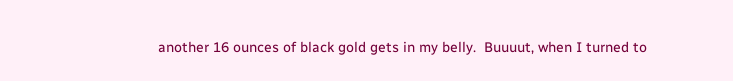another 16 ounces of black gold gets in my belly.  Buuuut, when I turned to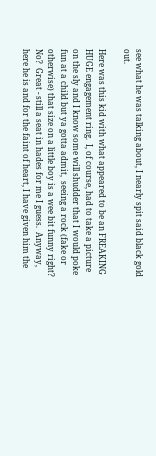see what he was talking about, I nearly spit said black gold out.

Here was this kid with what appeared to be an FREAKING HUGE engagement ring.  I, of course, had to take a picture on the sly and I know some will shudder that I would poke fun at a child but ya gotta admit,  seeing a rock (fake or otherwise) that size on a little boy is a wee bit funny right?  No?  Great - still a seat in hades for me I guess.  Anyway, here he is and for the faint of heart, I have given him the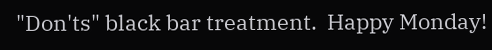"Don'ts" black bar treatment.  Happy Monday!